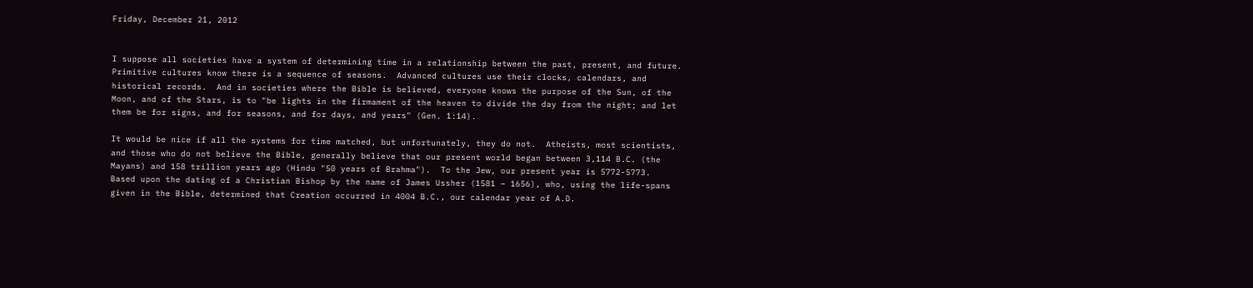Friday, December 21, 2012


I suppose all societies have a system of determining time in a relationship between the past, present, and future.  Primitive cultures know there is a sequence of seasons.  Advanced cultures use their clocks, calendars, and historical records.  And in societies where the Bible is believed, everyone knows the purpose of the Sun, of the Moon, and of the Stars, is to "be lights in the firmament of the heaven to divide the day from the night; and let them be for signs, and for seasons, and for days, and years" (Gen. 1:14).

It would be nice if all the systems for time matched, but unfortunately, they do not.  Atheists, most scientists, and those who do not believe the Bible, generally believe that our present world began between 3,114 B.C. (the Mayans) and 158 trillion years ago (Hindu "50 years of Brahma").  To the Jew, our present year is 5772-5773.  Based upon the dating of a Christian Bishop by the name of James Ussher (1581 – 1656), who, using the life-spans given in the Bible, determined that Creation occurred in 4004 B.C., our calendar year of A.D.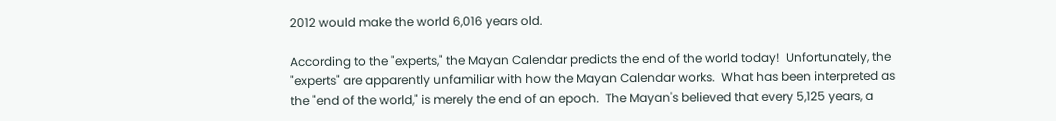2012 would make the world 6,016 years old.

According to the "experts," the Mayan Calendar predicts the end of the world today!  Unfortunately, the "experts" are apparently unfamiliar with how the Mayan Calendar works.  What has been interpreted as the "end of the world," is merely the end of an epoch.  The Mayan's believed that every 5,125 years, a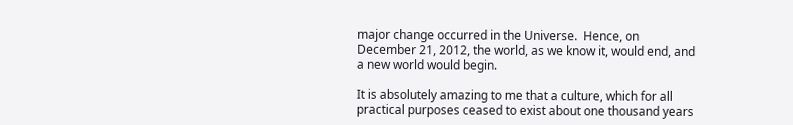major change occurred in the Universe.  Hence, on December 21, 2012, the world, as we know it, would end, and a new world would begin.

It is absolutely amazing to me that a culture, which for all practical purposes ceased to exist about one thousand years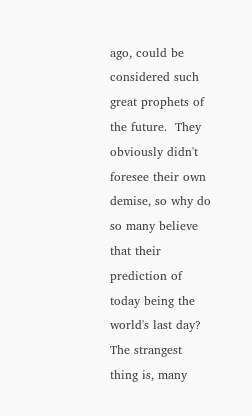ago, could be considered such great prophets of the future.  They obviously didn't foresee their own demise, so why do so many believe that their prediction of today being the world's last day?  The strangest thing is, many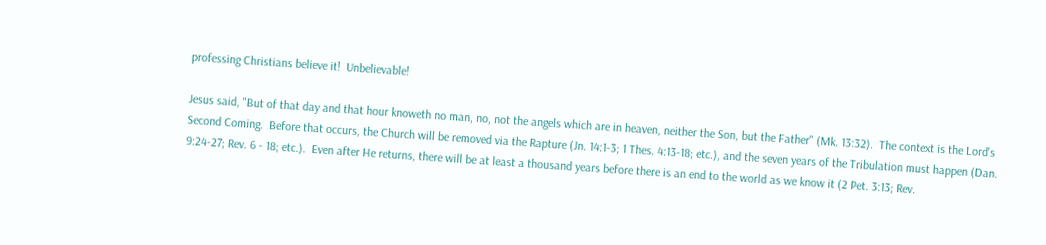professing Christians believe it!  Unbelievable!

Jesus said, "But of that day and that hour knoweth no man, no, not the angels which are in heaven, neither the Son, but the Father" (Mk. 13:32).  The context is the Lord's Second Coming.  Before that occurs, the Church will be removed via the Rapture (Jn. 14:1-3; 1 Thes. 4:13-18; etc.), and the seven years of the Tribulation must happen (Dan. 9:24-27; Rev. 6 - 18; etc.).  Even after He returns, there will be at least a thousand years before there is an end to the world as we know it (2 Pet. 3:13; Rev.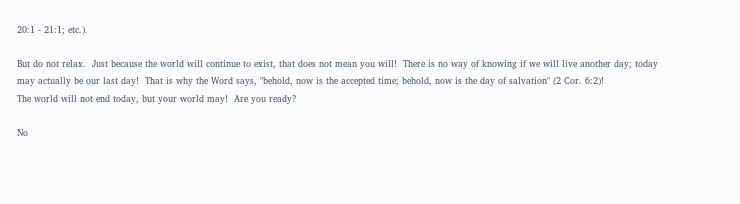20:1 - 21:1; etc.).

But do not relax.  Just because the world will continue to exist, that does not mean you will!  There is no way of knowing if we will live another day; today may actually be our last day!  That is why the Word says, "behold, now is the accepted time; behold, now is the day of salvation" (2 Cor. 6:2)!
The world will not end today, but your world may!  Are you ready?

No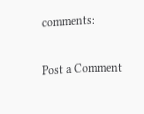comments:

Post a Comment